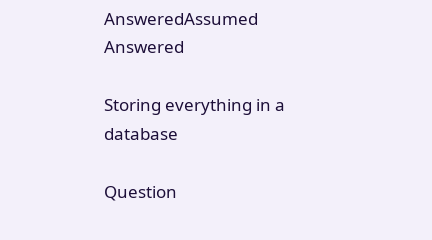AnsweredAssumed Answered

Storing everything in a database

Question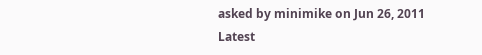asked by minimike on Jun 26, 2011
Latest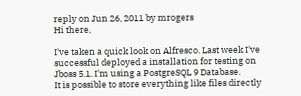reply on Jun 26, 2011 by mrogers
Hi there,

I've taken a quick look on Alfresco. Last week I've successful deployed a installation for testing on Jboss 5.1. I'm using a PostgreSQL 9 Database.
It is possible to store everything like files directly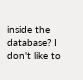inside the database? I don't like to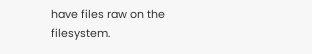have files raw on the filesystem.